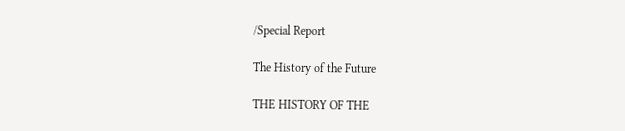/Special Report

The History of the Future

THE HISTORY OF THE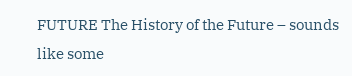FUTURE The History of the Future – sounds like some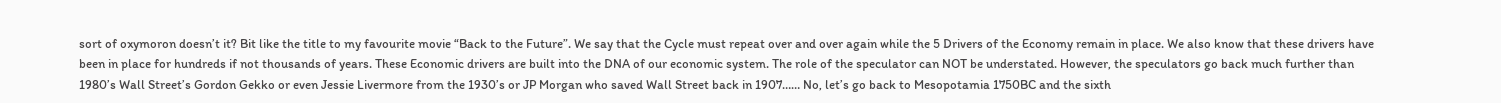sort of oxymoron doesn’t it? Bit like the title to my favourite movie “Back to the Future”. We say that the Cycle must repeat over and over again while the 5 Drivers of the Economy remain in place. We also know that these drivers have been in place for hundreds if not thousands of years. These Economic drivers are built into the DNA of our economic system. The role of the speculator can NOT be understated. However, the speculators go back much further than 1980’s Wall Street’s Gordon Gekko or even Jessie Livermore from the 1930’s or JP Morgan who saved Wall Street back in 1907…… No, let’s go back to Mesopotamia 1750BC and the sixth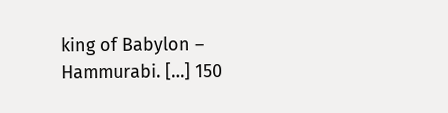king of Babylon – Hammurabi. […] 150